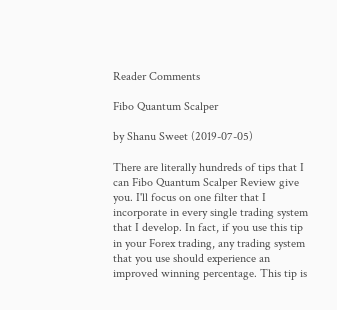Reader Comments

Fibo Quantum Scalper

by Shanu Sweet (2019-07-05)

There are literally hundreds of tips that I can Fibo Quantum Scalper Review give you. I'll focus on one filter that I incorporate in every single trading system that I develop. In fact, if you use this tip in your Forex trading, any trading system that you use should experience an improved winning percentage. This tip is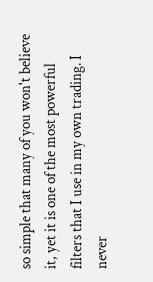so simple that many of you won't believe it, yet it is one of the most powerful filters that I use in my own trading. I never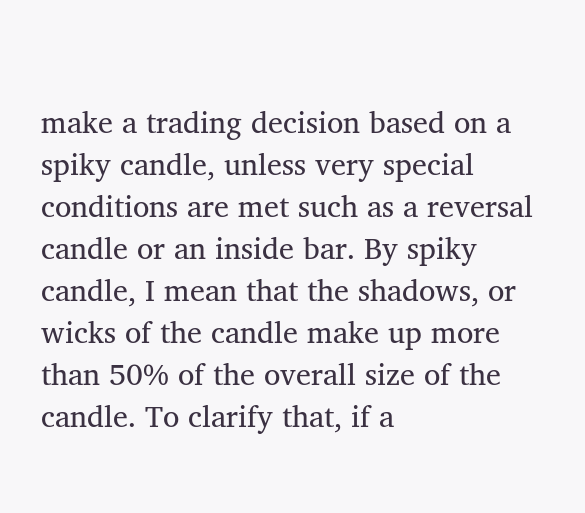make a trading decision based on a spiky candle, unless very special conditions are met such as a reversal candle or an inside bar. By spiky candle, I mean that the shadows, or wicks of the candle make up more than 50% of the overall size of the candle. To clarify that, if a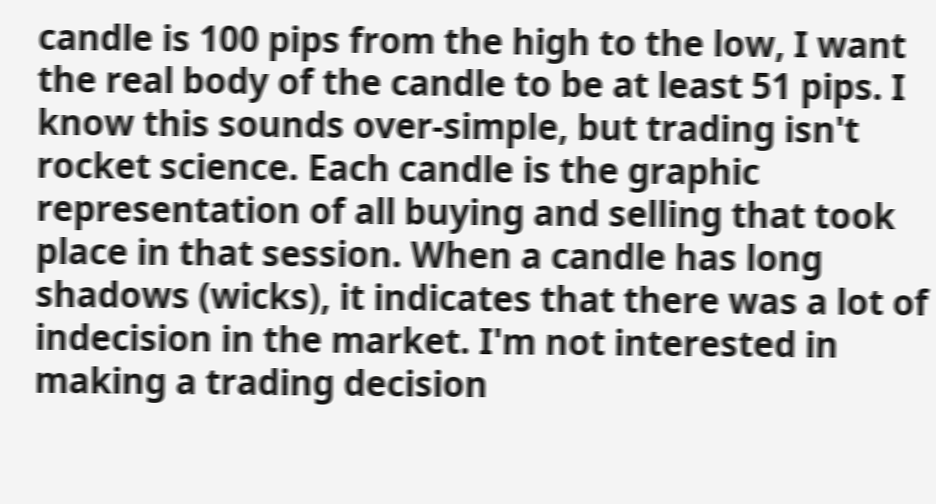candle is 100 pips from the high to the low, I want the real body of the candle to be at least 51 pips. I know this sounds over-simple, but trading isn't rocket science. Each candle is the graphic representation of all buying and selling that took place in that session. When a candle has long shadows (wicks), it indicates that there was a lot of indecision in the market. I'm not interested in making a trading decision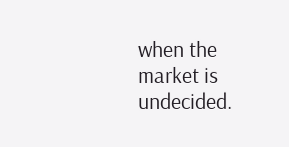when the market is undecided.